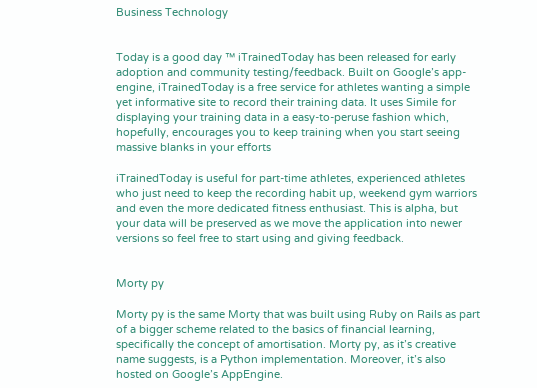Business Technology


Today is a good day ™ iTrainedToday has been released for early adoption and community testing/feedback. Built on Google’s app-engine, iTrainedToday is a free service for athletes wanting a simple yet informative site to record their training data. It uses Simile for displaying your training data in a easy-to-peruse fashion which, hopefully, encourages you to keep training when you start seeing massive blanks in your efforts

iTrainedToday is useful for part-time athletes, experienced athletes who just need to keep the recording habit up, weekend gym warriors and even the more dedicated fitness enthusiast. This is alpha, but your data will be preserved as we move the application into newer versions so feel free to start using and giving feedback.


Morty py

Morty py is the same Morty that was built using Ruby on Rails as part of a bigger scheme related to the basics of financial learning, specifically the concept of amortisation. Morty py, as it’s creative name suggests, is a Python implementation. Moreover, it’s also hosted on Google’s AppEngine.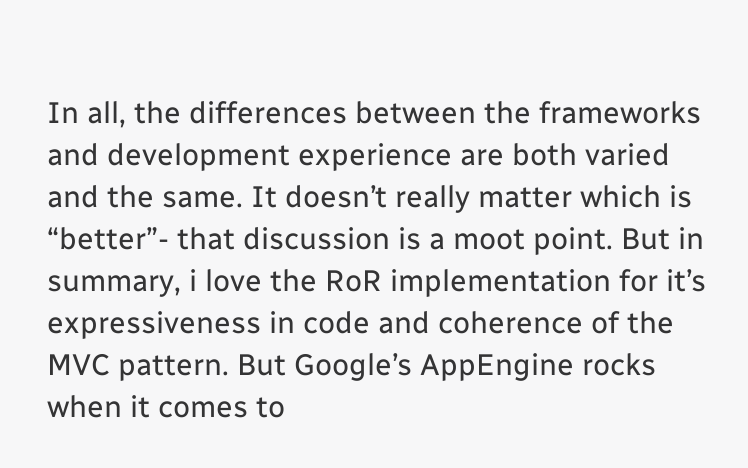In all, the differences between the frameworks and development experience are both varied and the same. It doesn’t really matter which is “better”- that discussion is a moot point. But in summary, i love the RoR implementation for it’s expressiveness in code and coherence of the MVC pattern. But Google’s AppEngine rocks when it comes to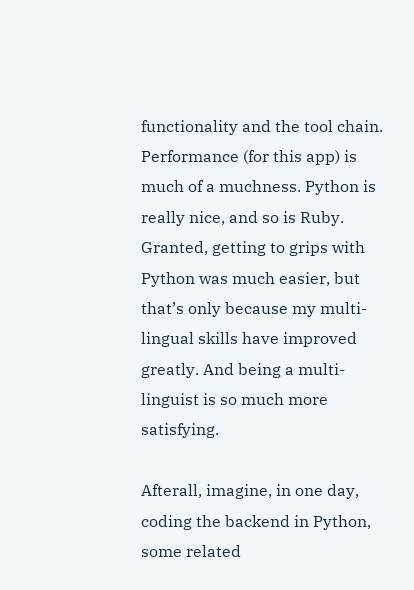functionality and the tool chain. Performance (for this app) is much of a muchness. Python is really nice, and so is Ruby. Granted, getting to grips with Python was much easier, but that’s only because my multi-lingual skills have improved greatly. And being a multi-linguist is so much more satisfying.

Afterall, imagine, in one day, coding the backend in Python, some related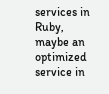services in Ruby, maybe an optimized service in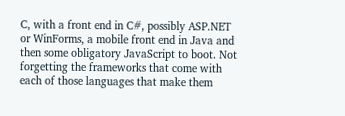C, with a front end in C#, possibly ASP.NET or WinForms, a mobile front end in Java and then some obligatory JavaScript to boot. Not forgetting the frameworks that come with each of those languages that make them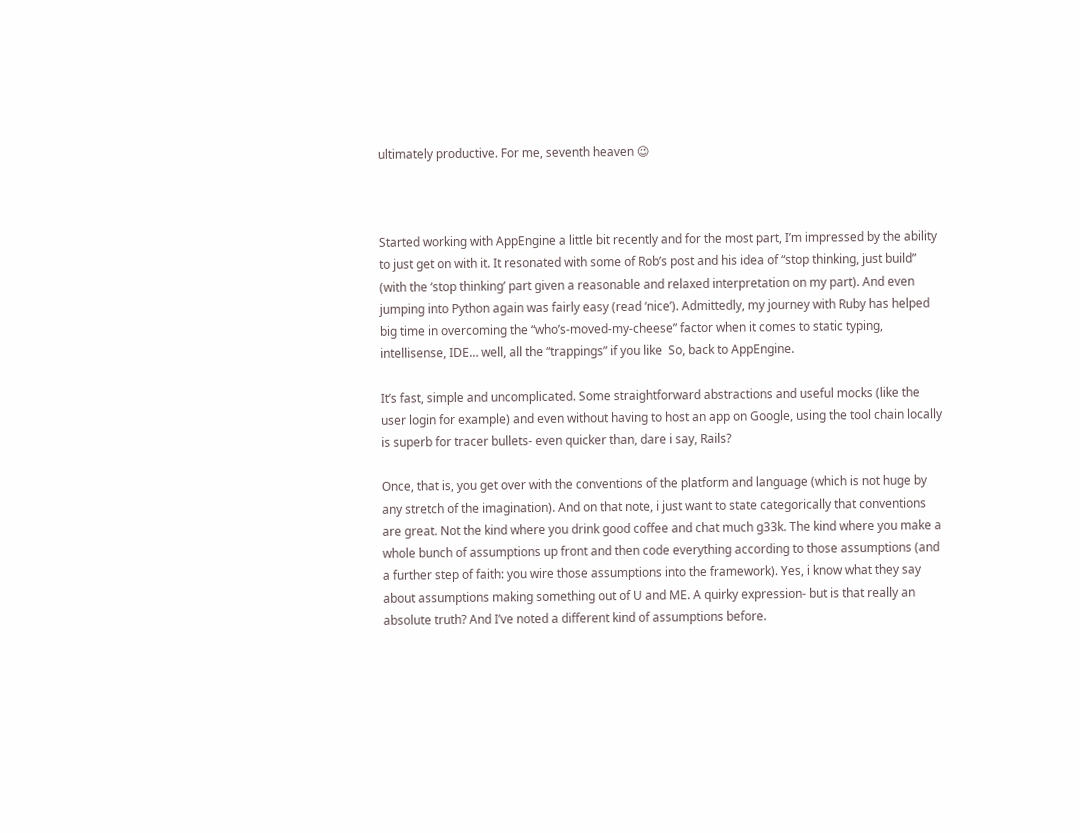ultimately productive. For me, seventh heaven 😉



Started working with AppEngine a little bit recently and for the most part, I’m impressed by the ability to just get on with it. It resonated with some of Rob’s post and his idea of “stop thinking, just build” (with the ‘stop thinking’ part given a reasonable and relaxed interpretation on my part). And even jumping into Python again was fairly easy (read ‘nice’). Admittedly, my journey with Ruby has helped big time in overcoming the “who’s-moved-my-cheese” factor when it comes to static typing, intellisense, IDE… well, all the “trappings” if you like  So, back to AppEngine.

It’s fast, simple and uncomplicated. Some straightforward abstractions and useful mocks (like the user login for example) and even without having to host an app on Google, using the tool chain locally is superb for tracer bullets- even quicker than, dare i say, Rails?

Once, that is, you get over with the conventions of the platform and language (which is not huge by any stretch of the imagination). And on that note, i just want to state categorically that conventions are great. Not the kind where you drink good coffee and chat much g33k. The kind where you make a whole bunch of assumptions up front and then code everything according to those assumptions (and a further step of faith: you wire those assumptions into the framework). Yes, i know what they say about assumptions making something out of U and ME. A quirky expression- but is that really an absolute truth? And I’ve noted a different kind of assumptions before.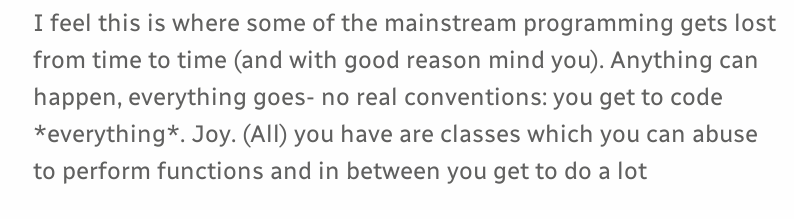I feel this is where some of the mainstream programming gets lost from time to time (and with good reason mind you). Anything can happen, everything goes- no real conventions: you get to code *everything*. Joy. (All) you have are classes which you can abuse to perform functions and in between you get to do a lot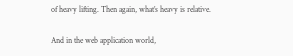of heavy lifting. Then again, what’s heavy is relative.

And in the web application world,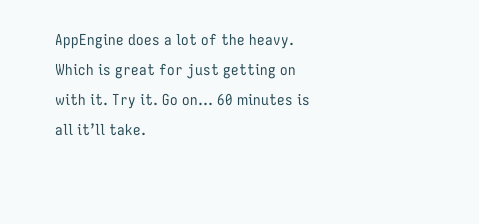AppEngine does a lot of the heavy. Which is great for just getting on with it. Try it. Go on… 60 minutes is all it’ll take.